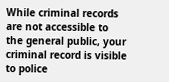While criminal records are not accessible to the general public, your criminal record is visible to police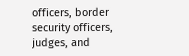officers, border security officers, judges, and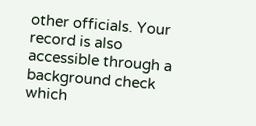other officials. Your record is also accessible through a background check which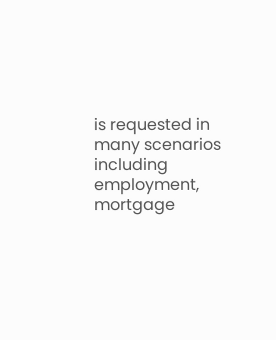is requested in many scenarios including employment, mortgage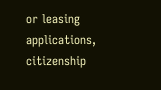or leasing applications, citizenship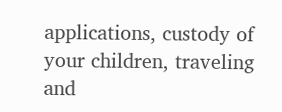applications, custody of your children, traveling and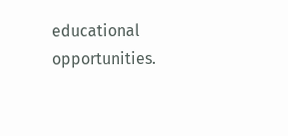educational opportunities.